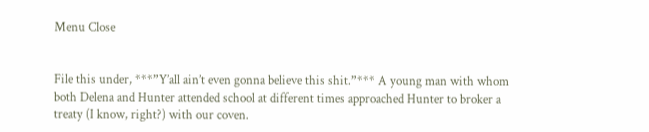Menu Close


File this under, ***”Y’all ain’t even gonna believe this shit.”*** A young man with whom both Delena and Hunter attended school at different times approached Hunter to broker a treaty (I know, right?) with our coven.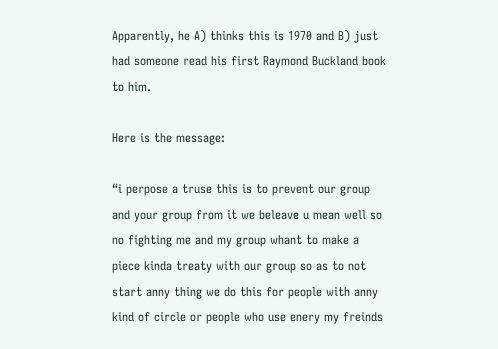Apparently, he A) thinks this is 1970 and B) just had someone read his first Raymond Buckland book to him.

Here is the message:

“i perpose a truse this is to prevent our group and your group from it we beleave u mean well so no fighting me and my group whant to make a piece kinda treaty with our group so as to not start anny thing we do this for people with anny kind of circle or people who use enery my freinds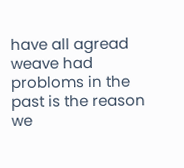have all agread weave had probloms in the past is the reason we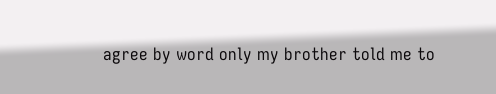agree by word only my brother told me to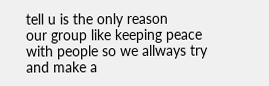tell u is the only reason
our group like keeping peace with people so we allways try and make a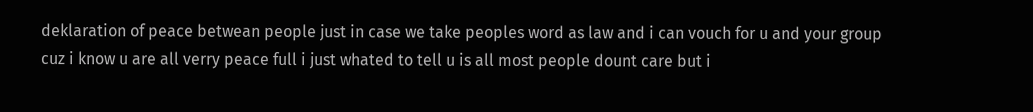deklaration of peace betwean people just in case we take peoples word as law and i can vouch for u and your group cuz i know u are all verry peace full i just whated to tell u is all most people dount care but i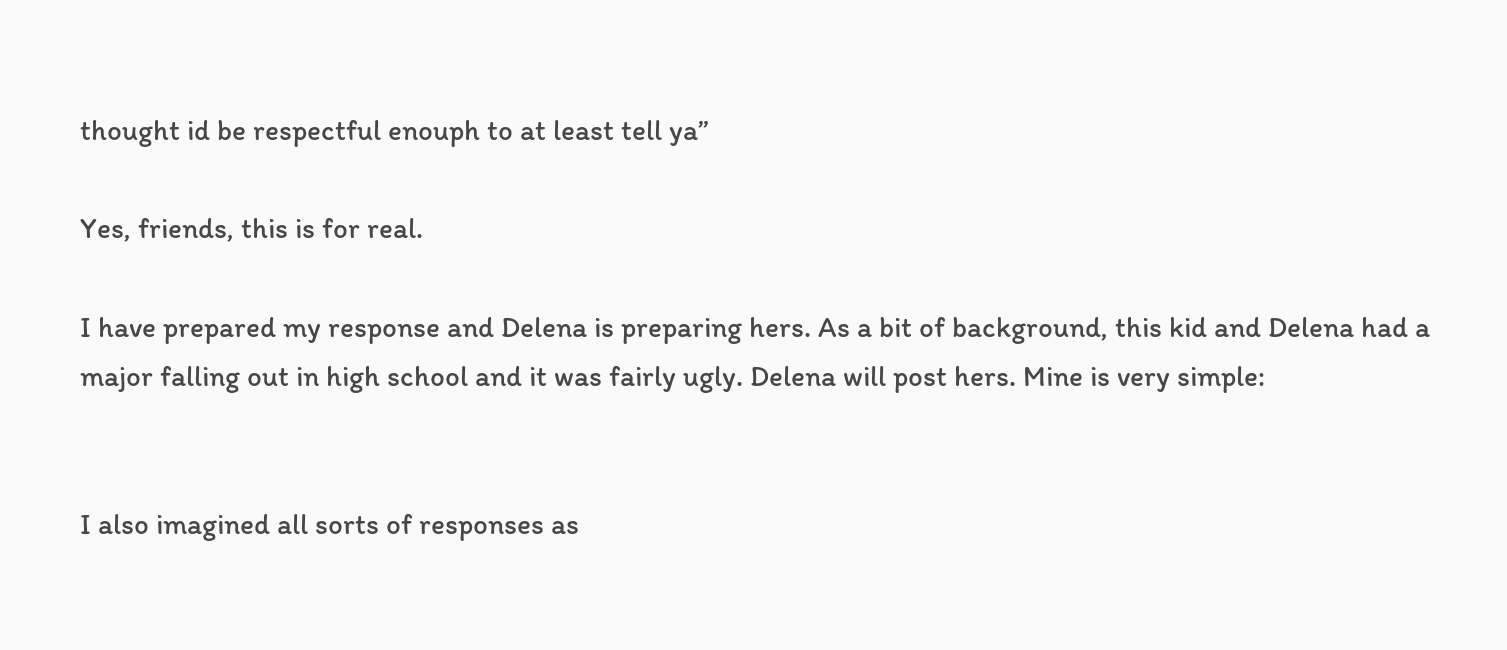thought id be respectful enouph to at least tell ya”

Yes, friends, this is for real.

I have prepared my response and Delena is preparing hers. As a bit of background, this kid and Delena had a major falling out in high school and it was fairly ugly. Delena will post hers. Mine is very simple:


I also imagined all sorts of responses as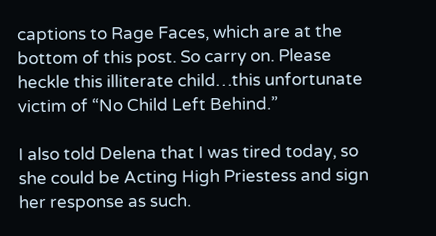captions to Rage Faces, which are at the bottom of this post. So carry on. Please heckle this illiterate child…this unfortunate victim of “No Child Left Behind.”

I also told Delena that I was tired today, so she could be Acting High Priestess and sign her response as such.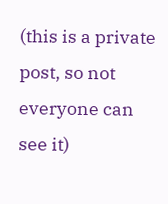(this is a private post, so not everyone can see it)